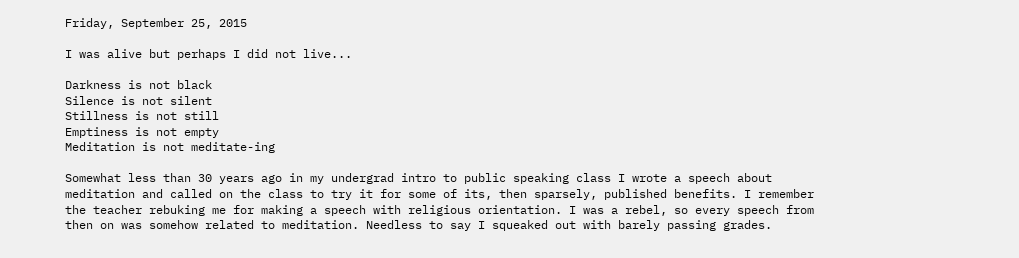Friday, September 25, 2015

I was alive but perhaps I did not live...

Darkness is not black
Silence is not silent
Stillness is not still
Emptiness is not empty
Meditation is not meditate-ing

Somewhat less than 30 years ago in my undergrad intro to public speaking class I wrote a speech about meditation and called on the class to try it for some of its, then sparsely, published benefits. I remember the teacher rebuking me for making a speech with religious orientation. I was a rebel, so every speech from then on was somehow related to meditation. Needless to say I squeaked out with barely passing grades.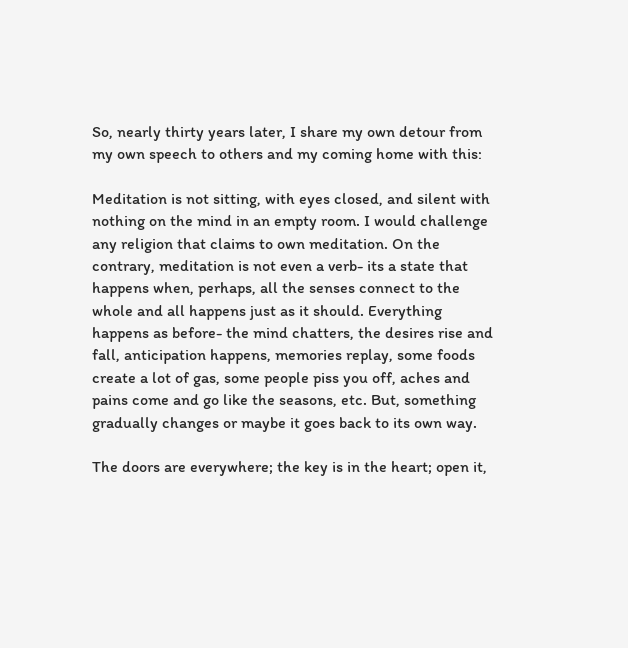So, nearly thirty years later, I share my own detour from my own speech to others and my coming home with this:

Meditation is not sitting, with eyes closed, and silent with nothing on the mind in an empty room. I would challenge any religion that claims to own meditation. On the contrary, meditation is not even a verb- its a state that happens when, perhaps, all the senses connect to the whole and all happens just as it should. Everything happens as before- the mind chatters, the desires rise and fall, anticipation happens, memories replay, some foods create a lot of gas, some people piss you off, aches and pains come and go like the seasons, etc. But, something gradually changes or maybe it goes back to its own way.

The doors are everywhere; the key is in the heart; open it,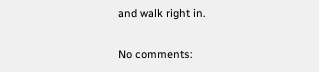and walk right in.

No comments: